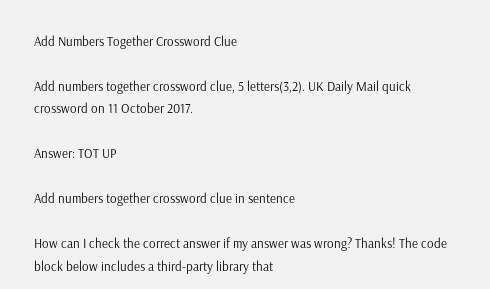Add Numbers Together Crossword Clue

Add numbers together crossword clue, 5 letters(3,2). UK Daily Mail quick crossword on 11 October 2017.

Answer: TOT UP

Add numbers together crossword clue in sentence

How can I check the correct answer if my answer was wrong? Thanks! The code block below includes a third-party library that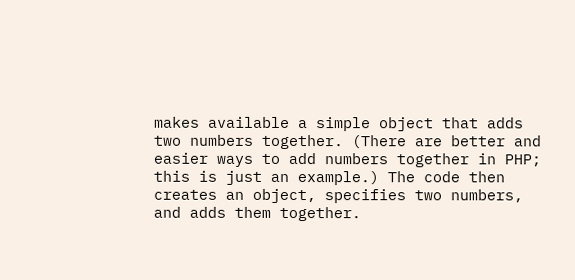makes available a simple object that adds two numbers together. (There are better and easier ways to add numbers together in PHP; this is just an example.) The code then creates an object, specifies two numbers, and adds them together.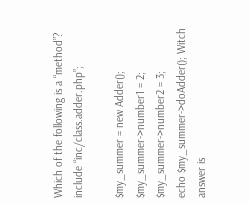Which of the following is a “method”? include “inc/class.adder.php”;

$my_summer = new Adder();
$my_summer->number1 = 2;
$my_summer->number2 = 3;
echo $my_summer->doAdder(); Witch answer is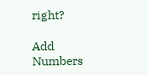right?

Add Numbers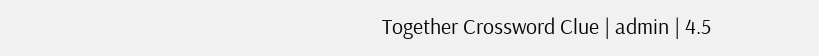Together Crossword Clue | admin | 4.5